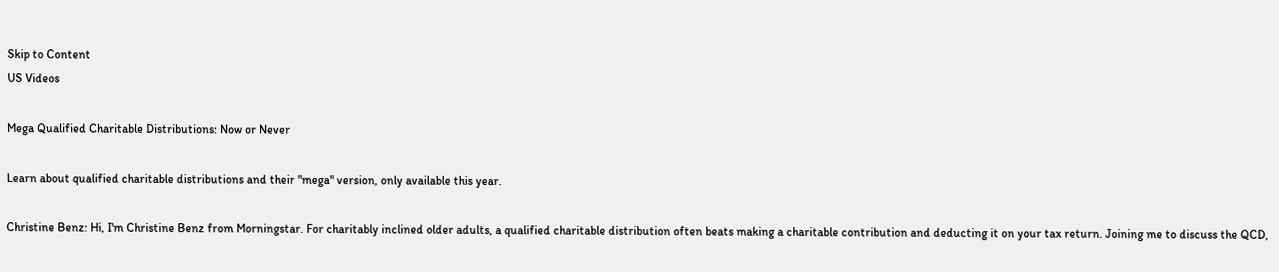Skip to Content
US Videos

Mega Qualified Charitable Distributions: Now or Never

Learn about qualified charitable distributions and their "mega" version, only available this year.

Christine Benz: Hi, I'm Christine Benz from Morningstar. For charitably inclined older adults, a qualified charitable distribution often beats making a charitable contribution and deducting it on your tax return. Joining me to discuss the QCD,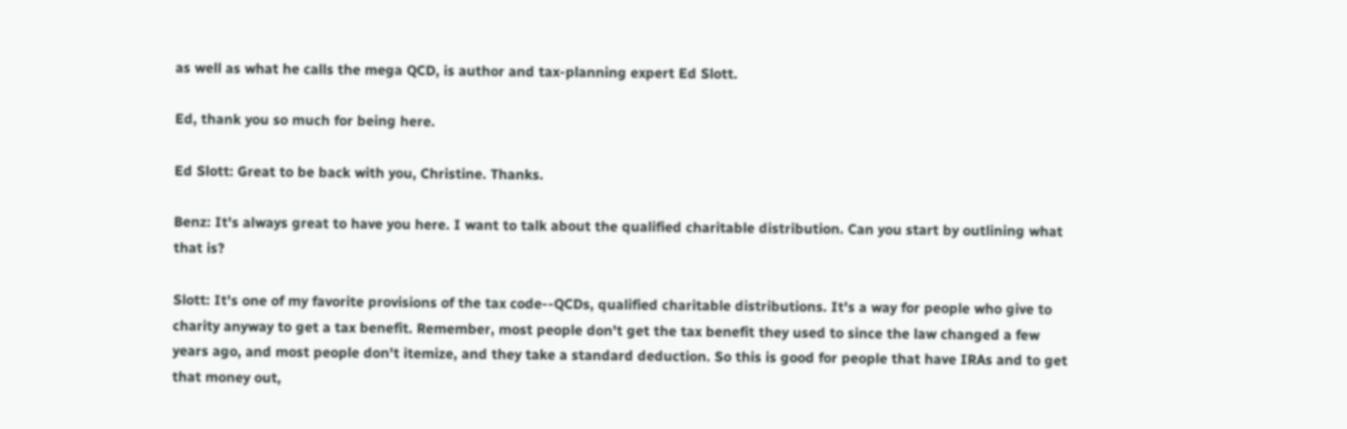as well as what he calls the mega QCD, is author and tax-planning expert Ed Slott.

Ed, thank you so much for being here.

Ed Slott: Great to be back with you, Christine. Thanks.

Benz: It's always great to have you here. I want to talk about the qualified charitable distribution. Can you start by outlining what that is?

Slott: It's one of my favorite provisions of the tax code--QCDs, qualified charitable distributions. It's a way for people who give to charity anyway to get a tax benefit. Remember, most people don't get the tax benefit they used to since the law changed a few years ago, and most people don't itemize, and they take a standard deduction. So this is good for people that have IRAs and to get that money out,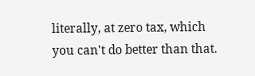literally, at zero tax, which you can't do better than that.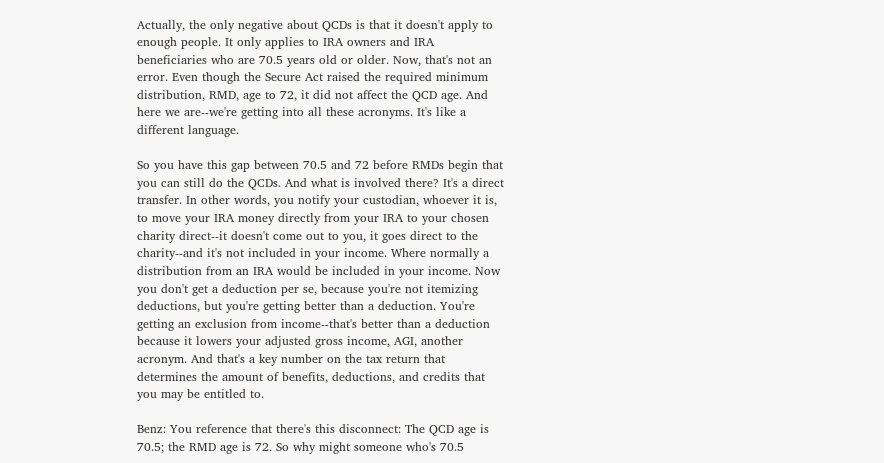Actually, the only negative about QCDs is that it doesn't apply to enough people. It only applies to IRA owners and IRA beneficiaries who are 70.5 years old or older. Now, that's not an error. Even though the Secure Act raised the required minimum distribution, RMD, age to 72, it did not affect the QCD age. And here we are--we're getting into all these acronyms. It's like a different language.

So you have this gap between 70.5 and 72 before RMDs begin that you can still do the QCDs. And what is involved there? It's a direct transfer. In other words, you notify your custodian, whoever it is, to move your IRA money directly from your IRA to your chosen charity direct--it doesn't come out to you, it goes direct to the charity--and it's not included in your income. Where normally a distribution from an IRA would be included in your income. Now you don't get a deduction per se, because you're not itemizing deductions, but you're getting better than a deduction. You're getting an exclusion from income--that's better than a deduction because it lowers your adjusted gross income, AGI, another acronym. And that's a key number on the tax return that determines the amount of benefits, deductions, and credits that you may be entitled to.

Benz: You reference that there's this disconnect: The QCD age is 70.5; the RMD age is 72. So why might someone who's 70.5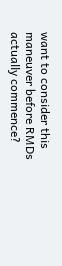want to consider this maneuver before RMDs actually commence?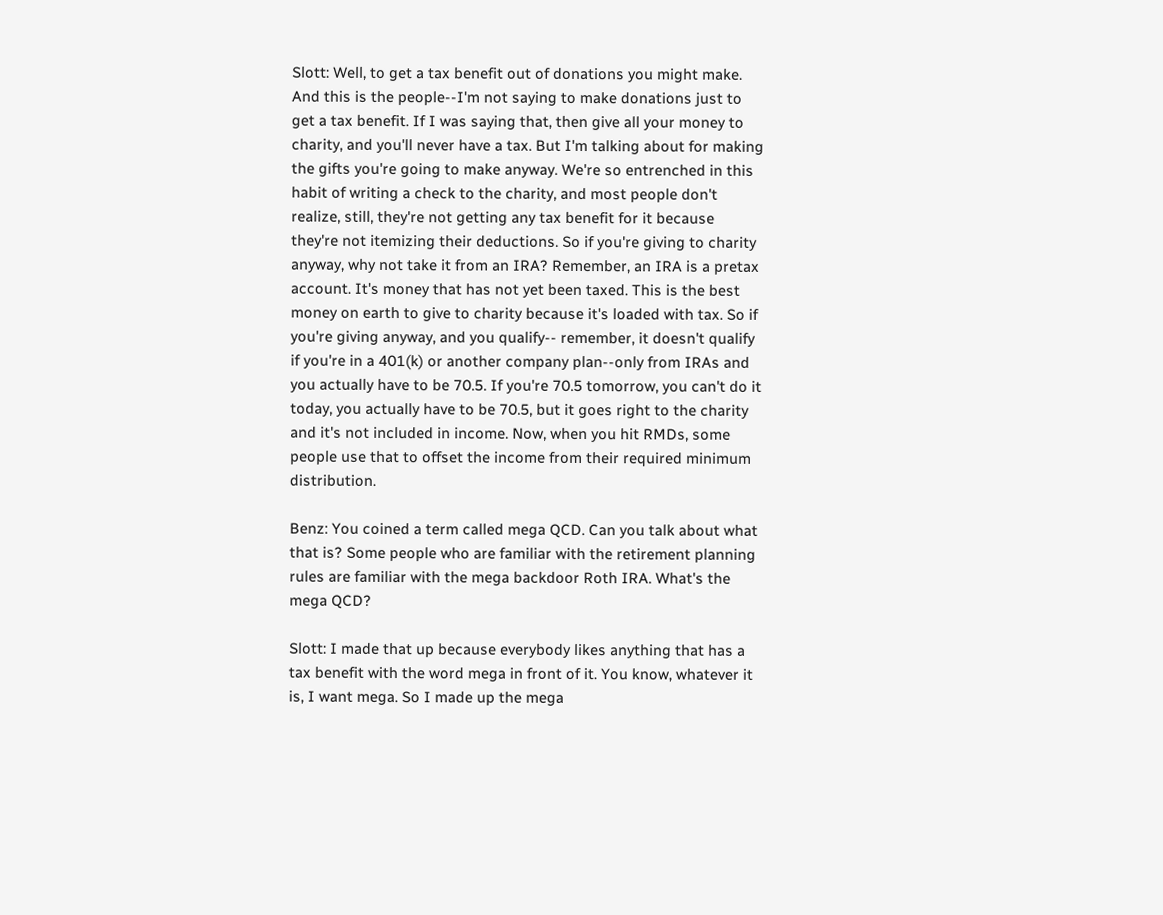Slott: Well, to get a tax benefit out of donations you might make. And this is the people--I'm not saying to make donations just to get a tax benefit. If I was saying that, then give all your money to charity, and you'll never have a tax. But I'm talking about for making the gifts you're going to make anyway. We're so entrenched in this habit of writing a check to the charity, and most people don't realize, still, they're not getting any tax benefit for it because they're not itemizing their deductions. So if you're giving to charity anyway, why not take it from an IRA? Remember, an IRA is a pretax account. It's money that has not yet been taxed. This is the best money on earth to give to charity because it's loaded with tax. So if you're giving anyway, and you qualify-- remember, it doesn't qualify if you're in a 401(k) or another company plan--only from IRAs and you actually have to be 70.5. If you're 70.5 tomorrow, you can't do it today, you actually have to be 70.5, but it goes right to the charity and it's not included in income. Now, when you hit RMDs, some people use that to offset the income from their required minimum distribution.

Benz: You coined a term called mega QCD. Can you talk about what that is? Some people who are familiar with the retirement planning rules are familiar with the mega backdoor Roth IRA. What's the mega QCD?

Slott: I made that up because everybody likes anything that has a tax benefit with the word mega in front of it. You know, whatever it is, I want mega. So I made up the mega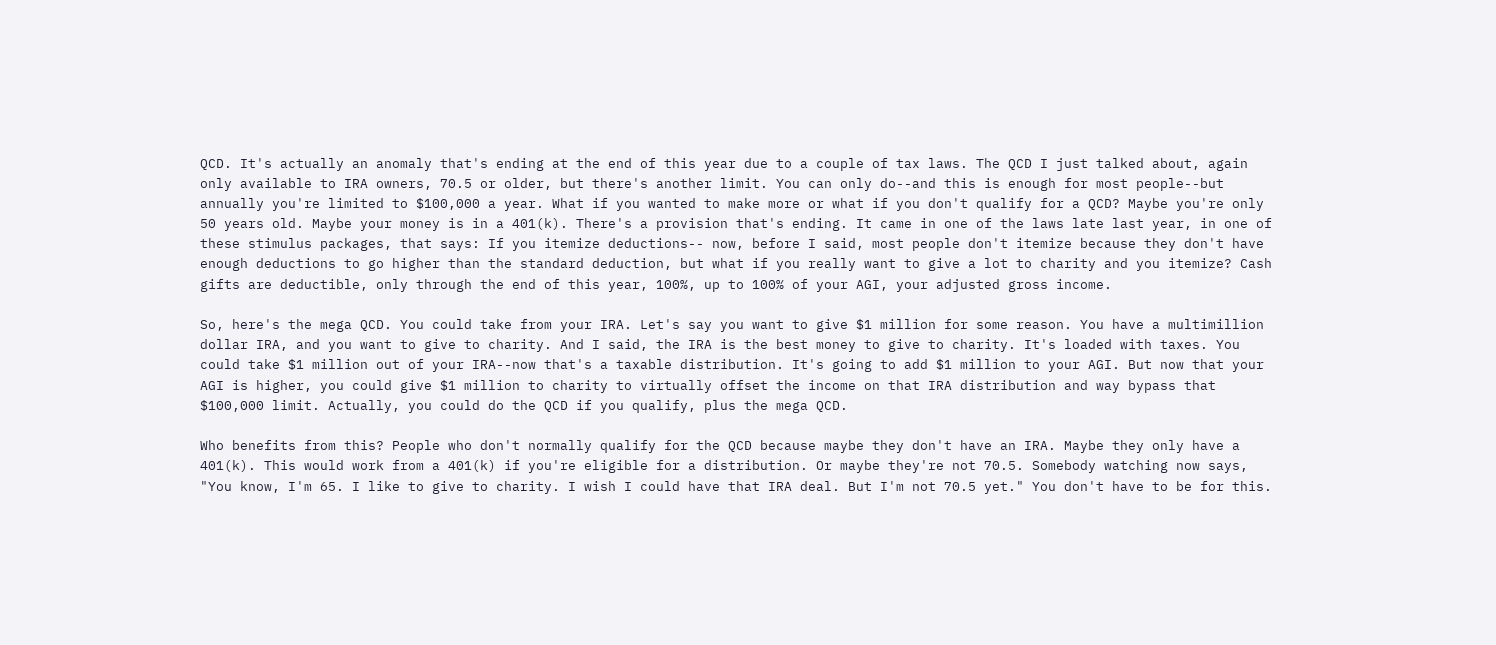QCD. It's actually an anomaly that's ending at the end of this year due to a couple of tax laws. The QCD I just talked about, again only available to IRA owners, 70.5 or older, but there's another limit. You can only do--and this is enough for most people--but annually you're limited to $100,000 a year. What if you wanted to make more or what if you don't qualify for a QCD? Maybe you're only 50 years old. Maybe your money is in a 401(k). There's a provision that's ending. It came in one of the laws late last year, in one of these stimulus packages, that says: If you itemize deductions-- now, before I said, most people don't itemize because they don't have enough deductions to go higher than the standard deduction, but what if you really want to give a lot to charity and you itemize? Cash gifts are deductible, only through the end of this year, 100%, up to 100% of your AGI, your adjusted gross income.

So, here's the mega QCD. You could take from your IRA. Let's say you want to give $1 million for some reason. You have a multimillion dollar IRA, and you want to give to charity. And I said, the IRA is the best money to give to charity. It's loaded with taxes. You could take $1 million out of your IRA--now that's a taxable distribution. It's going to add $1 million to your AGI. But now that your AGI is higher, you could give $1 million to charity to virtually offset the income on that IRA distribution and way bypass that $100,000 limit. Actually, you could do the QCD if you qualify, plus the mega QCD.

Who benefits from this? People who don't normally qualify for the QCD because maybe they don't have an IRA. Maybe they only have a 401(k). This would work from a 401(k) if you're eligible for a distribution. Or maybe they're not 70.5. Somebody watching now says, "You know, I'm 65. I like to give to charity. I wish I could have that IRA deal. But I'm not 70.5 yet." You don't have to be for this.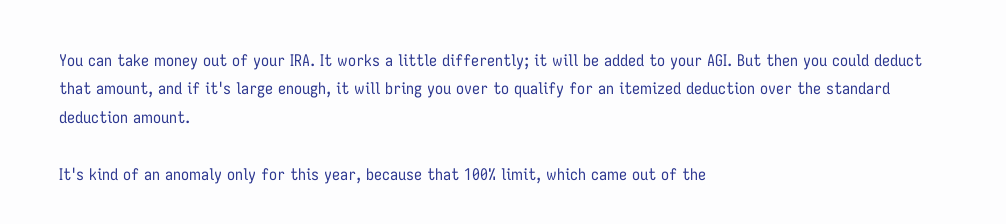You can take money out of your IRA. It works a little differently; it will be added to your AGI. But then you could deduct that amount, and if it's large enough, it will bring you over to qualify for an itemized deduction over the standard deduction amount.

It's kind of an anomaly only for this year, because that 100% limit, which came out of the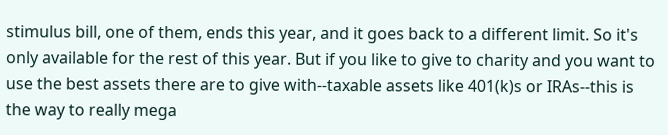stimulus bill, one of them, ends this year, and it goes back to a different limit. So it's only available for the rest of this year. But if you like to give to charity and you want to use the best assets there are to give with--taxable assets like 401(k)s or IRAs--this is the way to really mega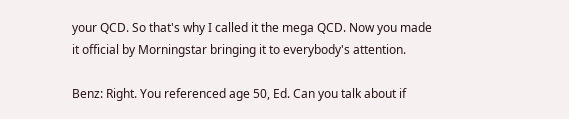your QCD. So that's why I called it the mega QCD. Now you made it official by Morningstar bringing it to everybody's attention.

Benz: Right. You referenced age 50, Ed. Can you talk about if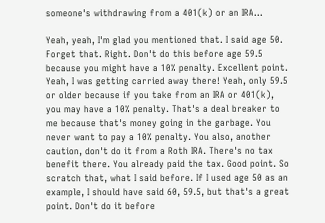someone's withdrawing from a 401(k) or an IRA…

Yeah, yeah, I'm glad you mentioned that. I said age 50. Forget that. Right. Don't do this before age 59.5 because you might have a 10% penalty. Excellent point. Yeah, I was getting carried away there! Yeah, only 59.5 or older because if you take from an IRA or 401(k), you may have a 10% penalty. That's a deal breaker to me because that's money going in the garbage. You never want to pay a 10% penalty. You also, another caution, don't do it from a Roth IRA. There's no tax benefit there. You already paid the tax. Good point. So scratch that, what I said before. If I used age 50 as an example, I should have said 60, 59.5, but that's a great point. Don't do it before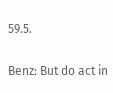59.5.

Benz: But do act in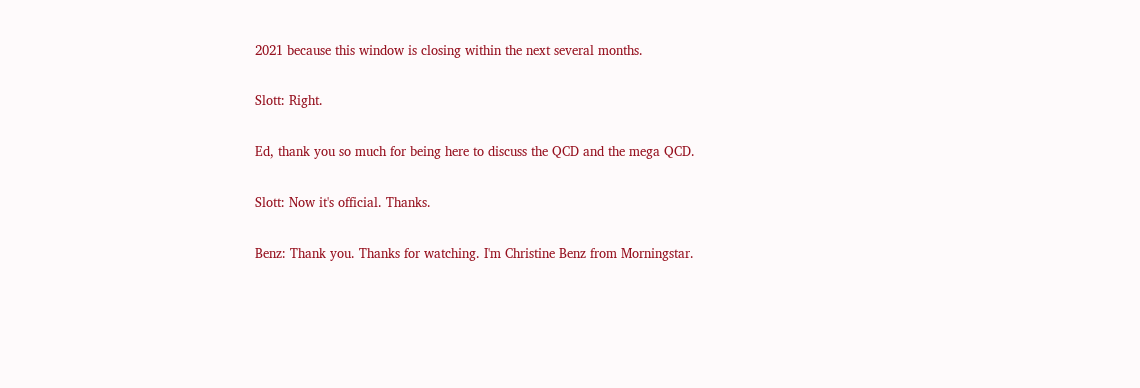2021 because this window is closing within the next several months.

Slott: Right.

Ed, thank you so much for being here to discuss the QCD and the mega QCD.

Slott: Now it's official. Thanks.

Benz: Thank you. Thanks for watching. I'm Christine Benz from Morningstar.